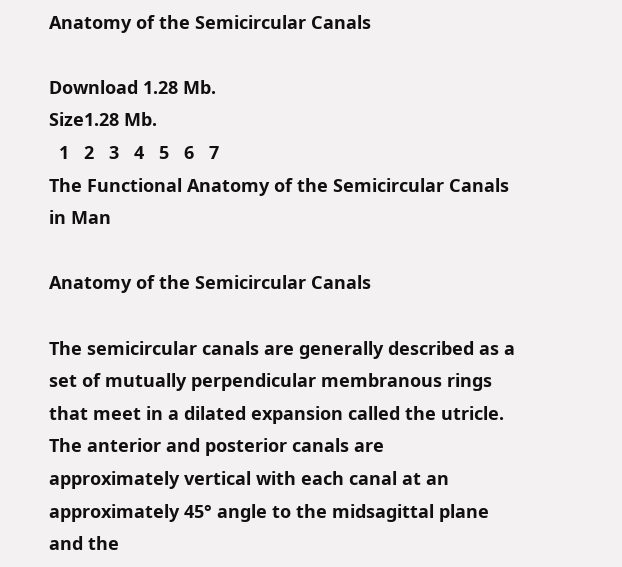Anatomy of the Semicircular Canals

Download 1.28 Mb.
Size1.28 Mb.
  1   2   3   4   5   6   7
The Functional Anatomy of the Semicircular Canals in Man

Anatomy of the Semicircular Canals

The semicircular canals are generally described as a set of mutually perpendicular membranous rings that meet in a dilated expansion called the utricle. The anterior and posterior canals are approximately vertical with each canal at an approximately 45° angle to the midsagittal plane and the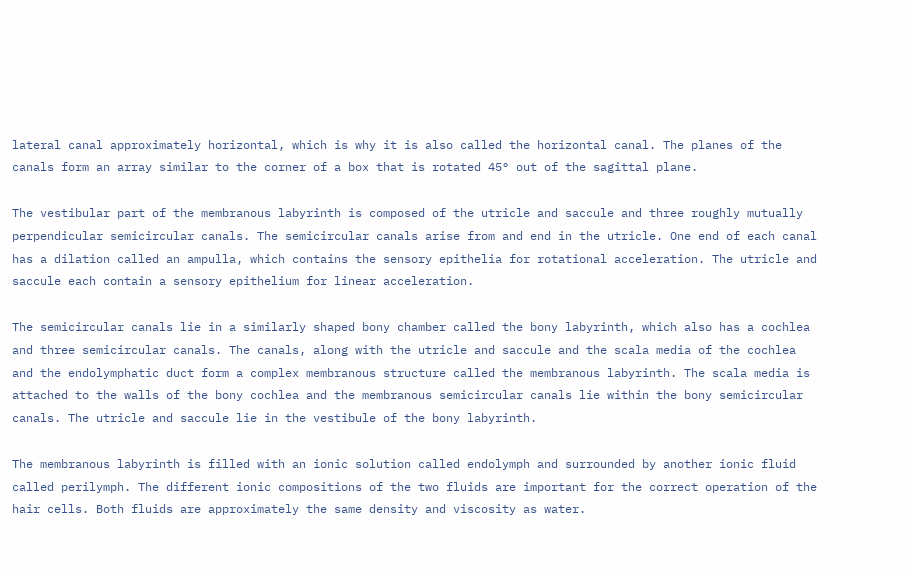lateral canal approximately horizontal, which is why it is also called the horizontal canal. The planes of the canals form an array similar to the corner of a box that is rotated 45° out of the sagittal plane.

The vestibular part of the membranous labyrinth is composed of the utricle and saccule and three roughly mutually perpendicular semicircular canals. The semicircular canals arise from and end in the utricle. One end of each canal has a dilation called an ampulla, which contains the sensory epithelia for rotational acceleration. The utricle and saccule each contain a sensory epithelium for linear acceleration.

The semicircular canals lie in a similarly shaped bony chamber called the bony labyrinth, which also has a cochlea and three semicircular canals. The canals, along with the utricle and saccule and the scala media of the cochlea and the endolymphatic duct form a complex membranous structure called the membranous labyrinth. The scala media is attached to the walls of the bony cochlea and the membranous semicircular canals lie within the bony semicircular canals. The utricle and saccule lie in the vestibule of the bony labyrinth.

The membranous labyrinth is filled with an ionic solution called endolymph and surrounded by another ionic fluid called perilymph. The different ionic compositions of the two fluids are important for the correct operation of the hair cells. Both fluids are approximately the same density and viscosity as water.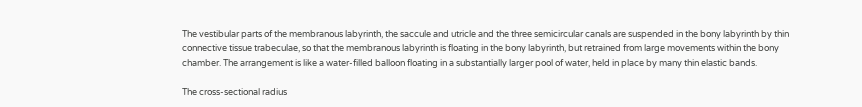The vestibular parts of the membranous labyrinth, the saccule and utricle and the three semicircular canals are suspended in the bony labyrinth by thin connective tissue trabeculae, so that the membranous labyrinth is floating in the bony labyrinth, but retrained from large movements within the bony chamber. The arrangement is like a water-filled balloon floating in a substantially larger pool of water, held in place by many thin elastic bands.

The cross-sectional radius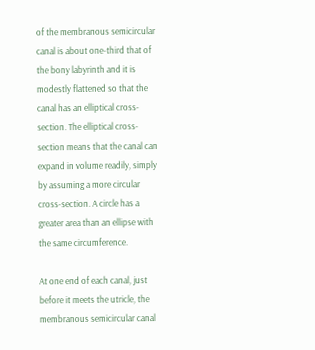of the membranous semicircular canal is about one-third that of the bony labyrinth and it is modestly flattened so that the canal has an elliptical cross-section. The elliptical cross-section means that the canal can expand in volume readily, simply by assuming a more circular cross-section. A circle has a greater area than an ellipse with the same circumference.

At one end of each canal, just before it meets the utricle, the membranous semicircular canal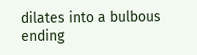dilates into a bulbous ending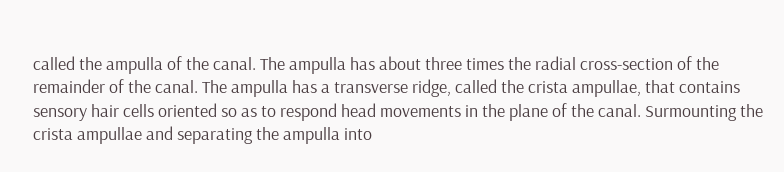called the ampulla of the canal. The ampulla has about three times the radial cross-section of the remainder of the canal. The ampulla has a transverse ridge, called the crista ampullae, that contains sensory hair cells oriented so as to respond head movements in the plane of the canal. Surmounting the crista ampullae and separating the ampulla into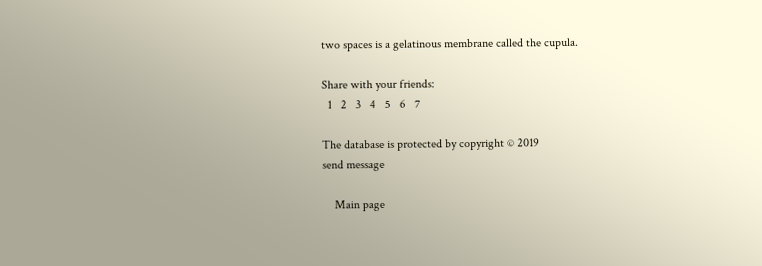two spaces is a gelatinous membrane called the cupula.

Share with your friends:
  1   2   3   4   5   6   7

The database is protected by copyright © 2019
send message

    Main page